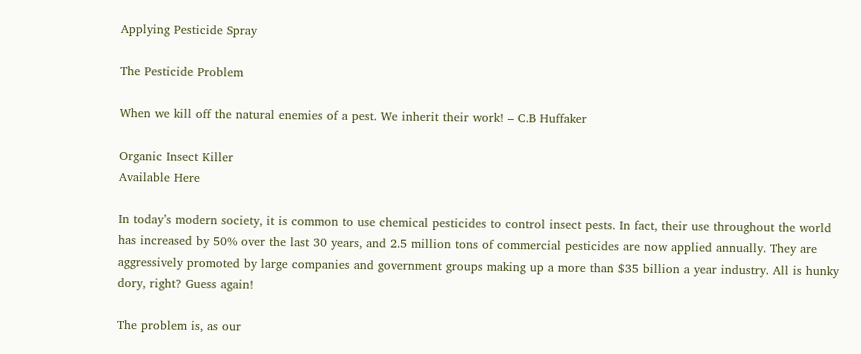Applying Pesticide Spray

The Pesticide Problem

When we kill off the natural enemies of a pest. We inherit their work! – C.B Huffaker

Organic Insect Killer
Available Here

In today’s modern society, it is common to use chemical pesticides to control insect pests. In fact, their use throughout the world has increased by 50% over the last 30 years, and 2.5 million tons of commercial pesticides are now applied annually. They are aggressively promoted by large companies and government groups making up a more than $35 billion a year industry. All is hunky dory, right? Guess again!

The problem is, as our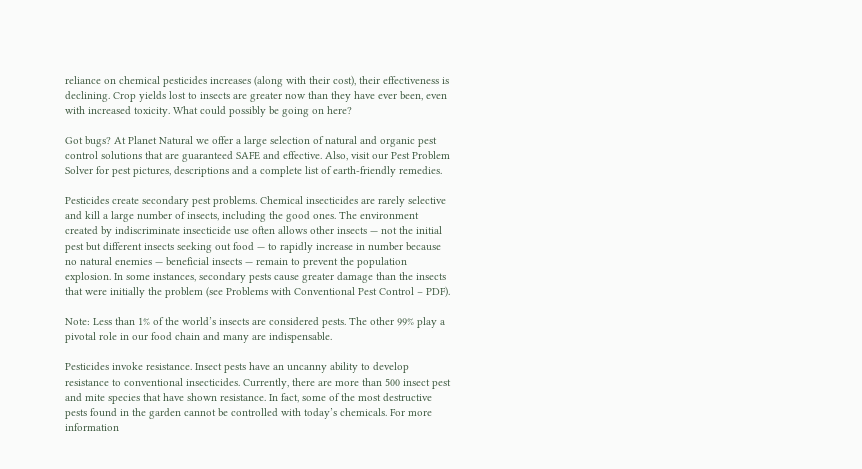reliance on chemical pesticides increases (along with their cost), their effectiveness is declining. Crop yields lost to insects are greater now than they have ever been, even with increased toxicity. What could possibly be going on here?

Got bugs? At Planet Natural we offer a large selection of natural and organic pest control solutions that are guaranteed SAFE and effective. Also, visit our Pest Problem Solver for pest pictures, descriptions and a complete list of earth-friendly remedies.

Pesticides create secondary pest problems. Chemical insecticides are rarely selective and kill a large number of insects, including the good ones. The environment created by indiscriminate insecticide use often allows other insects — not the initial pest but different insects seeking out food — to rapidly increase in number because no natural enemies — beneficial insects — remain to prevent the population explosion. In some instances, secondary pests cause greater damage than the insects that were initially the problem (see Problems with Conventional Pest Control – PDF).

Note: Less than 1% of the world’s insects are considered pests. The other 99% play a pivotal role in our food chain and many are indispensable.

Pesticides invoke resistance. Insect pests have an uncanny ability to develop resistance to conventional insecticides. Currently, there are more than 500 insect pest and mite species that have shown resistance. In fact, some of the most destructive pests found in the garden cannot be controlled with today’s chemicals. For more information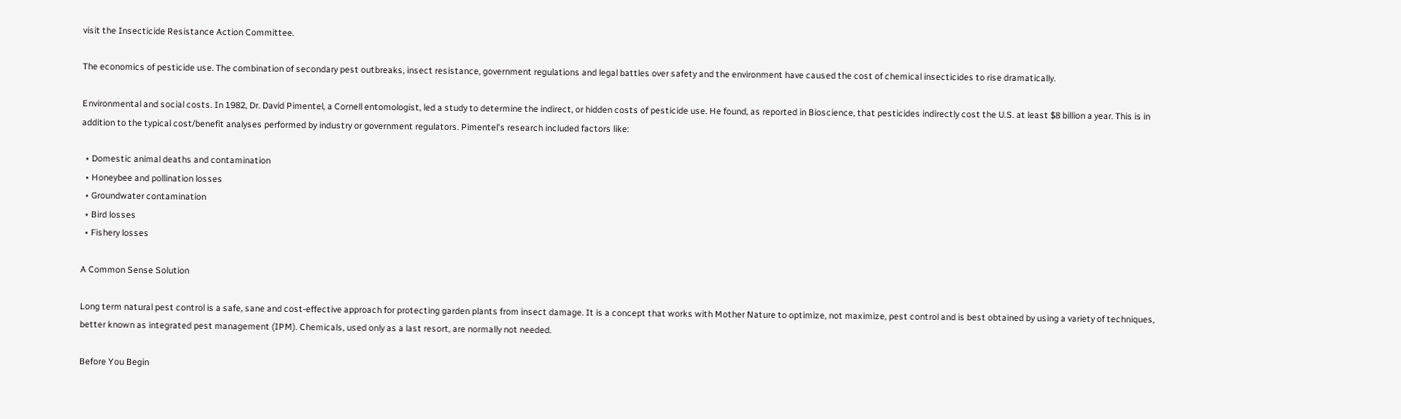visit the Insecticide Resistance Action Committee.

The economics of pesticide use. The combination of secondary pest outbreaks, insect resistance, government regulations and legal battles over safety and the environment have caused the cost of chemical insecticides to rise dramatically.

Environmental and social costs. In 1982, Dr. David Pimentel, a Cornell entomologist, led a study to determine the indirect, or hidden costs of pesticide use. He found, as reported in Bioscience, that pesticides indirectly cost the U.S. at least $8 billion a year. This is in addition to the typical cost/benefit analyses performed by industry or government regulators. Pimentel’s research included factors like:

  • Domestic animal deaths and contamination
  • Honeybee and pollination losses
  • Groundwater contamination
  • Bird losses
  • Fishery losses

A Common Sense Solution

Long term natural pest control is a safe, sane and cost-effective approach for protecting garden plants from insect damage. It is a concept that works with Mother Nature to optimize, not maximize, pest control and is best obtained by using a variety of techniques, better known as integrated pest management (IPM). Chemicals, used only as a last resort, are normally not needed.

Before You Begin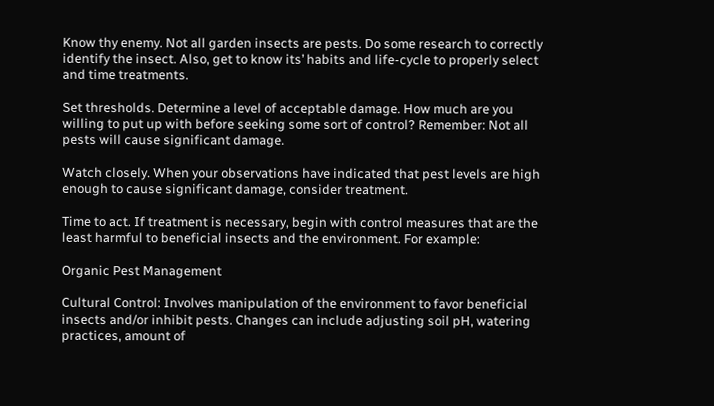Know thy enemy. Not all garden insects are pests. Do some research to correctly identify the insect. Also, get to know its’ habits and life-cycle to properly select and time treatments.

Set thresholds. Determine a level of acceptable damage. How much are you willing to put up with before seeking some sort of control? Remember: Not all pests will cause significant damage.

Watch closely. When your observations have indicated that pest levels are high enough to cause significant damage, consider treatment.

Time to act. If treatment is necessary, begin with control measures that are the least harmful to beneficial insects and the environment. For example:

Organic Pest Management

Cultural Control: Involves manipulation of the environment to favor beneficial insects and/or inhibit pests. Changes can include adjusting soil pH, watering practices, amount of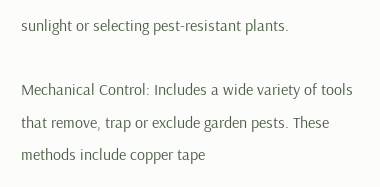sunlight or selecting pest-resistant plants.

Mechanical Control: Includes a wide variety of tools that remove, trap or exclude garden pests. These methods include copper tape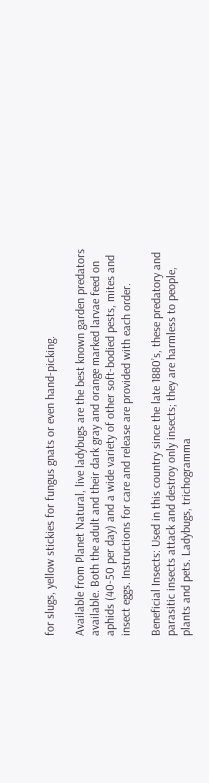for slugs, yellow stickies for fungus gnats or even hand-picking.

Available from Planet Natural, live ladybugs are the best known garden predators available. Both the adult and their dark gray and orange marked larvae feed on aphids (40-50 per day) and a wide variety of other soft-bodied pests, mites and insect eggs. Instructions for care and release are provided with each order.

Beneficial Insects: Used in this country since the late 1880’s, these predatory and parasitic insects attack and destroy only insects; they are harmless to people, plants and pets. Ladybugs, trichogramma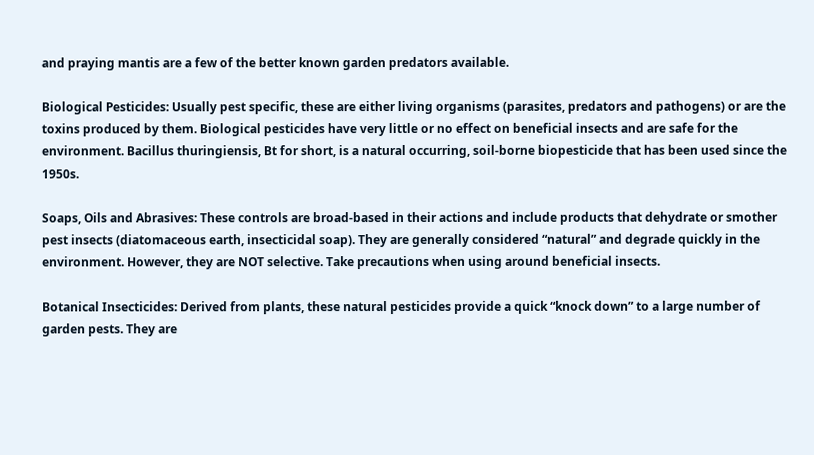and praying mantis are a few of the better known garden predators available.

Biological Pesticides: Usually pest specific, these are either living organisms (parasites, predators and pathogens) or are the toxins produced by them. Biological pesticides have very little or no effect on beneficial insects and are safe for the environment. Bacillus thuringiensis, Bt for short, is a natural occurring, soil-borne biopesticide that has been used since the 1950s.

Soaps, Oils and Abrasives: These controls are broad-based in their actions and include products that dehydrate or smother pest insects (diatomaceous earth, insecticidal soap). They are generally considered “natural” and degrade quickly in the environment. However, they are NOT selective. Take precautions when using around beneficial insects.

Botanical Insecticides: Derived from plants, these natural pesticides provide a quick “knock down” to a large number of garden pests. They are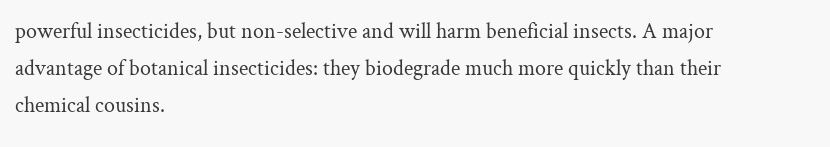powerful insecticides, but non-selective and will harm beneficial insects. A major advantage of botanical insecticides: they biodegrade much more quickly than their chemical cousins.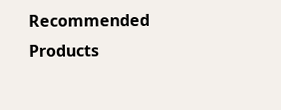Recommended Products